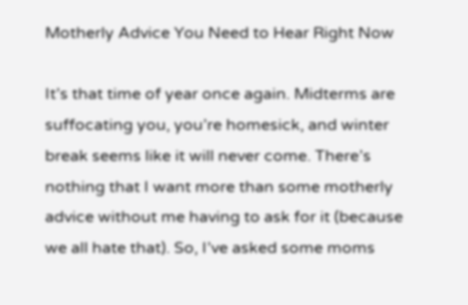Motherly Advice You Need to Hear Right Now

It’s that time of year once again. Midterms are suffocating you, you’re homesick, and winter break seems like it will never come. There’s nothing that I want more than some motherly advice without me having to ask for it (because we all hate that). So, I’ve asked some moms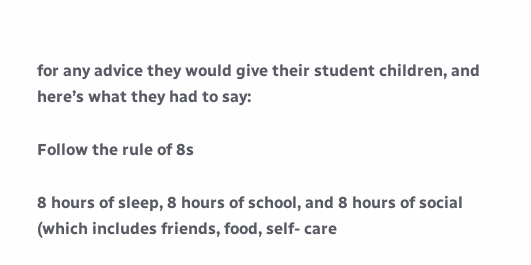for any advice they would give their student children, and here’s what they had to say:

Follow the rule of 8s

8 hours of sleep, 8 hours of school, and 8 hours of social (which includes friends, food, self- care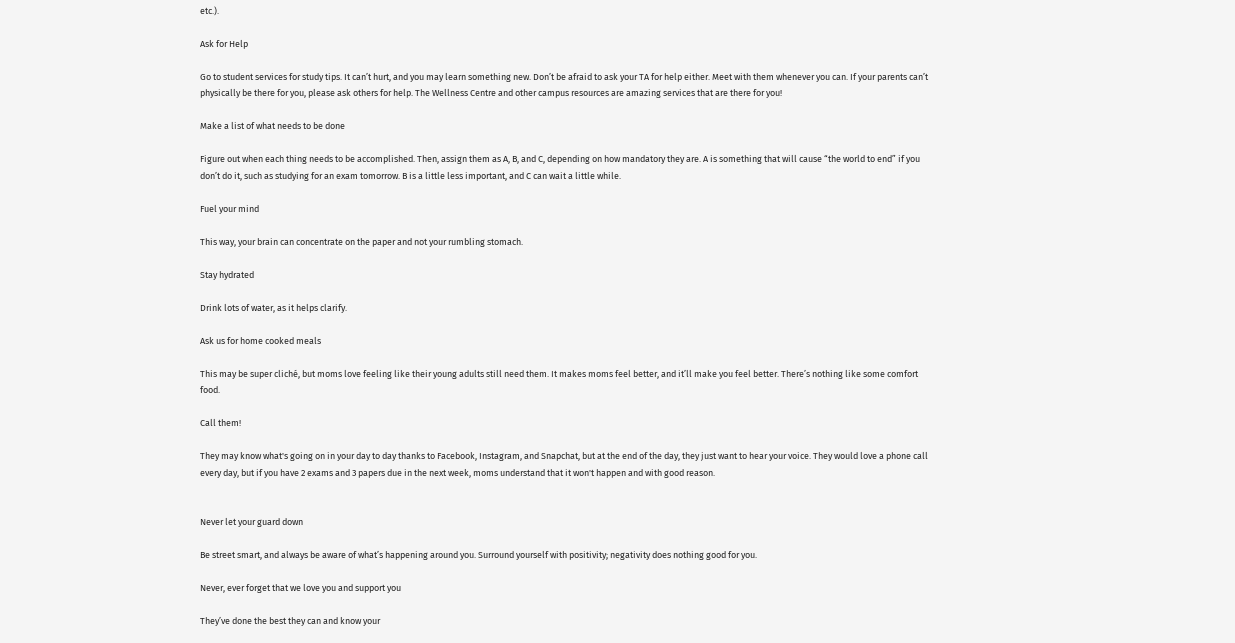etc.).

Ask for Help

Go to student services for study tips. It can’t hurt, and you may learn something new. Don’t be afraid to ask your TA for help either. Meet with them whenever you can. If your parents can’t physically be there for you, please ask others for help. The Wellness Centre and other campus resources are amazing services that are there for you!

Make a list of what needs to be done

Figure out when each thing needs to be accomplished. Then, assign them as A, B, and C, depending on how mandatory they are. A is something that will cause “the world to end” if you don’t do it, such as studying for an exam tomorrow. B is a little less important, and C can wait a little while.

Fuel your mind

This way, your brain can concentrate on the paper and not your rumbling stomach.

Stay hydrated

Drink lots of water, as it helps clarify.

Ask us for home cooked meals

This may be super cliché, but moms love feeling like their young adults still need them. It makes moms feel better, and it’ll make you feel better. There’s nothing like some comfort food.

Call them!

They may know what's going on in your day to day thanks to Facebook, Instagram, and Snapchat, but at the end of the day, they just want to hear your voice. They would love a phone call every day, but if you have 2 exams and 3 papers due in the next week, moms understand that it won't happen and with good reason.


Never let your guard down

Be street smart, and always be aware of what’s happening around you. Surround yourself with positivity; negativity does nothing good for you.

Never, ever forget that we love you and support you

They’ve done the best they can and know your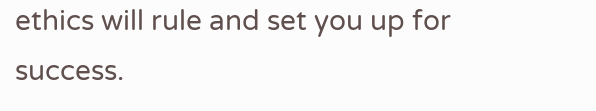ethics will rule and set you up for success.